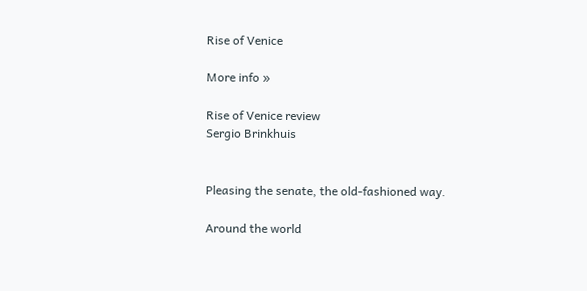Rise of Venice

More info »

Rise of Venice review
Sergio Brinkhuis


Pleasing the senate, the old-fashioned way.

Around the world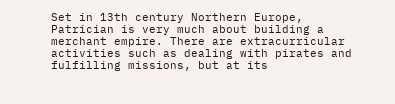Set in 13th century Northern Europe, Patrician is very much about building a merchant empire. There are extracurricular activities such as dealing with pirates and fulfilling missions, but at its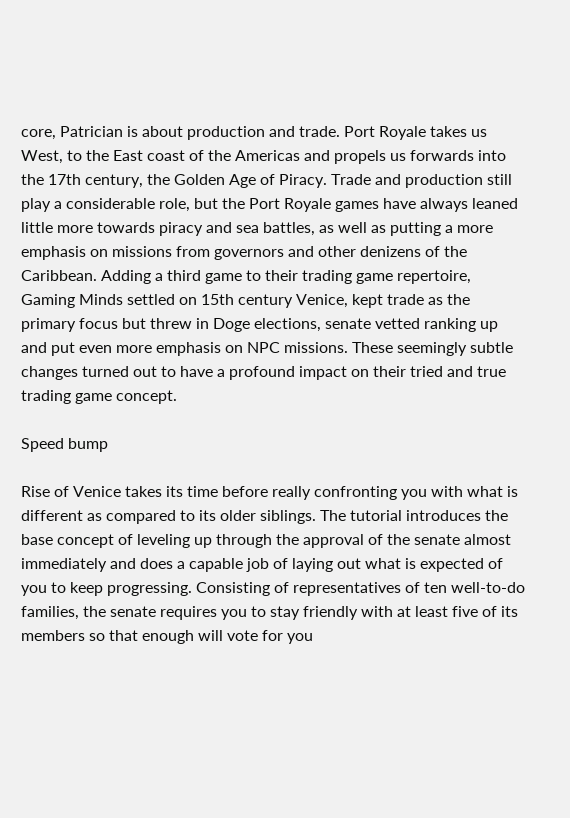core, Patrician is about production and trade. Port Royale takes us West, to the East coast of the Americas and propels us forwards into the 17th century, the Golden Age of Piracy. Trade and production still play a considerable role, but the Port Royale games have always leaned little more towards piracy and sea battles, as well as putting a more emphasis on missions from governors and other denizens of the Caribbean. Adding a third game to their trading game repertoire, Gaming Minds settled on 15th century Venice, kept trade as the primary focus but threw in Doge elections, senate vetted ranking up and put even more emphasis on NPC missions. These seemingly subtle changes turned out to have a profound impact on their tried and true trading game concept.

Speed bump

Rise of Venice takes its time before really confronting you with what is different as compared to its older siblings. The tutorial introduces the base concept of leveling up through the approval of the senate almost immediately and does a capable job of laying out what is expected of you to keep progressing. Consisting of representatives of ten well-to-do families, the senate requires you to stay friendly with at least five of its members so that enough will vote for you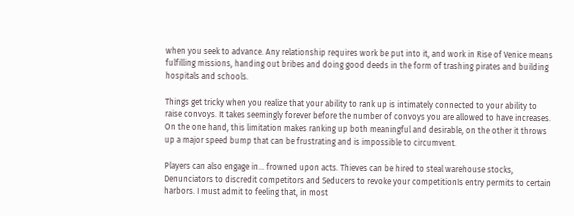when you seek to advance. Any relationship requires work be put into it, and work in Rise of Venice means fulfilling missions, handing out bribes and doing good deeds in the form of trashing pirates and building hospitals and schools.

Things get tricky when you realize that your ability to rank up is intimately connected to your ability to raise convoys. It takes seemingly forever before the number of convoys you are allowed to have increases. On the one hand, this limitation makes ranking up both meaningful and desirable, on the other it throws up a major speed bump that can be frustrating and is impossible to circumvent.

Players can also engage in... frowned upon acts. Thieves can be hired to steal warehouse stocks, Denunciators to discredit competitors and Seducers to revoke your competitionís entry permits to certain harbors. I must admit to feeling that, in most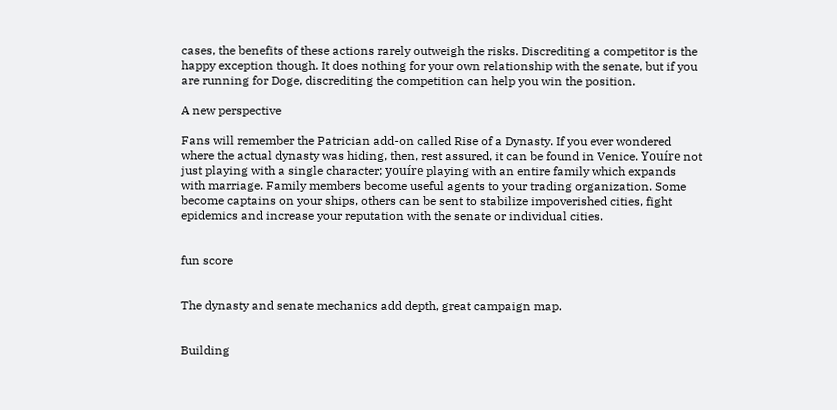cases, the benefits of these actions rarely outweigh the risks. Discrediting a competitor is the happy exception though. It does nothing for your own relationship with the senate, but if you are running for Doge, discrediting the competition can help you win the position.

A new perspective

Fans will remember the Patrician add-on called Rise of a Dynasty. If you ever wondered where the actual dynasty was hiding, then, rest assured, it can be found in Venice. Youíre not just playing with a single character; youíre playing with an entire family which expands with marriage. Family members become useful agents to your trading organization. Some become captains on your ships, others can be sent to stabilize impoverished cities, fight epidemics and increase your reputation with the senate or individual cities.


fun score


The dynasty and senate mechanics add depth, great campaign map.


Building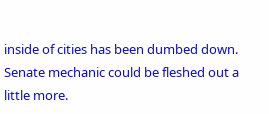inside of cities has been dumbed down. Senate mechanic could be fleshed out a little more.